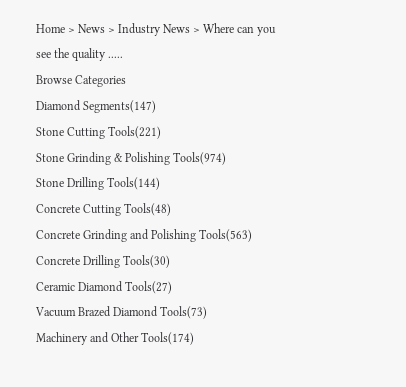Home > News > Industry News > Where can you see the quality .....
Browse Categories
Diamond Segments(147)
Stone Cutting Tools(221)
Stone Grinding & Polishing Tools(974)
Stone Drilling Tools(144)
Concrete Cutting Tools(48)
Concrete Grinding and Polishing Tools(563)
Concrete Drilling Tools(30)
Ceramic Diamond Tools(27)
Vacuum Brazed Diamond Tools(73)
Machinery and Other Tools(174)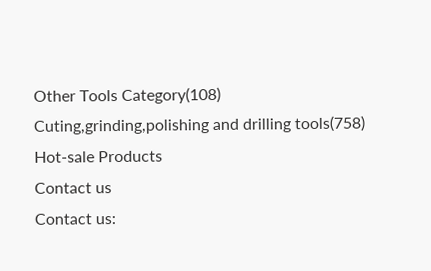Other Tools Category(108)
Cuting,grinding,polishing and drilling tools(758)
Hot-sale Products
Contact us
Contact us: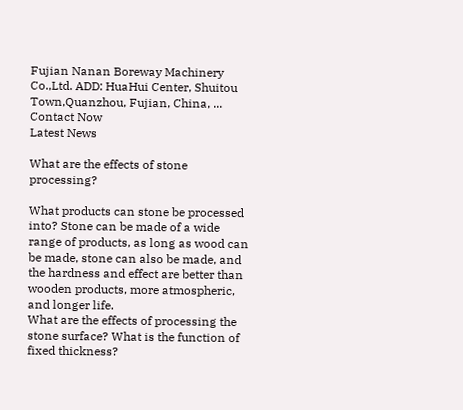Fujian Nanan Boreway Machinery Co.,Ltd. ADD: HuaHui Center, Shuitou Town,Quanzhou, Fujian, China, ...
Contact Now
Latest News

What are the effects of stone processing?

What products can stone be processed into? Stone can be made of a wide range of products, as long as wood can be made, stone can also be made, and the hardness and effect are better than wooden products, more atmospheric, and longer life.
What are the effects of processing the stone surface? What is the function of fixed thickness?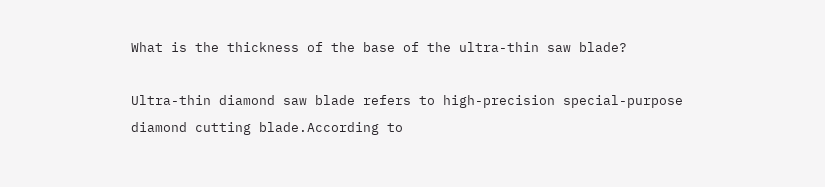What is the thickness of the base of the ultra-thin saw blade?

Ultra-thin diamond saw blade refers to high-precision special-purpose diamond cutting blade.According to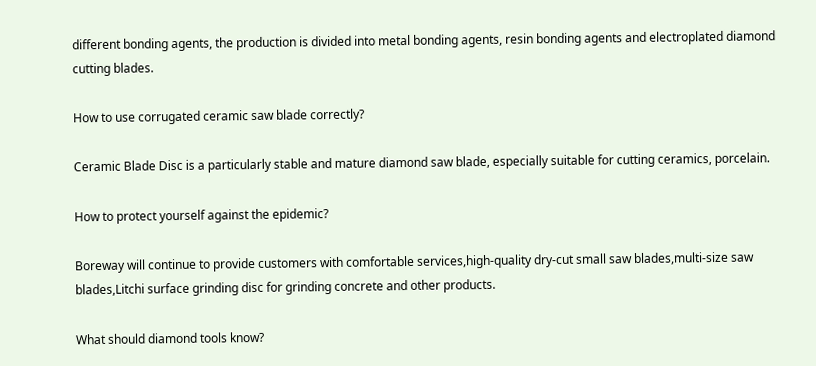different bonding agents, the production is divided into metal bonding agents, resin bonding agents and electroplated diamond cutting blades.

How to use corrugated ceramic saw blade correctly?

Ceramic Blade Disc is a particularly stable and mature diamond saw blade, especially suitable for cutting ceramics, porcelain.

How to protect yourself against the epidemic?

Boreway will continue to provide customers with comfortable services,high-quality dry-cut small saw blades,multi-size saw blades,Litchi surface grinding disc for grinding concrete and other products.

What should diamond tools know?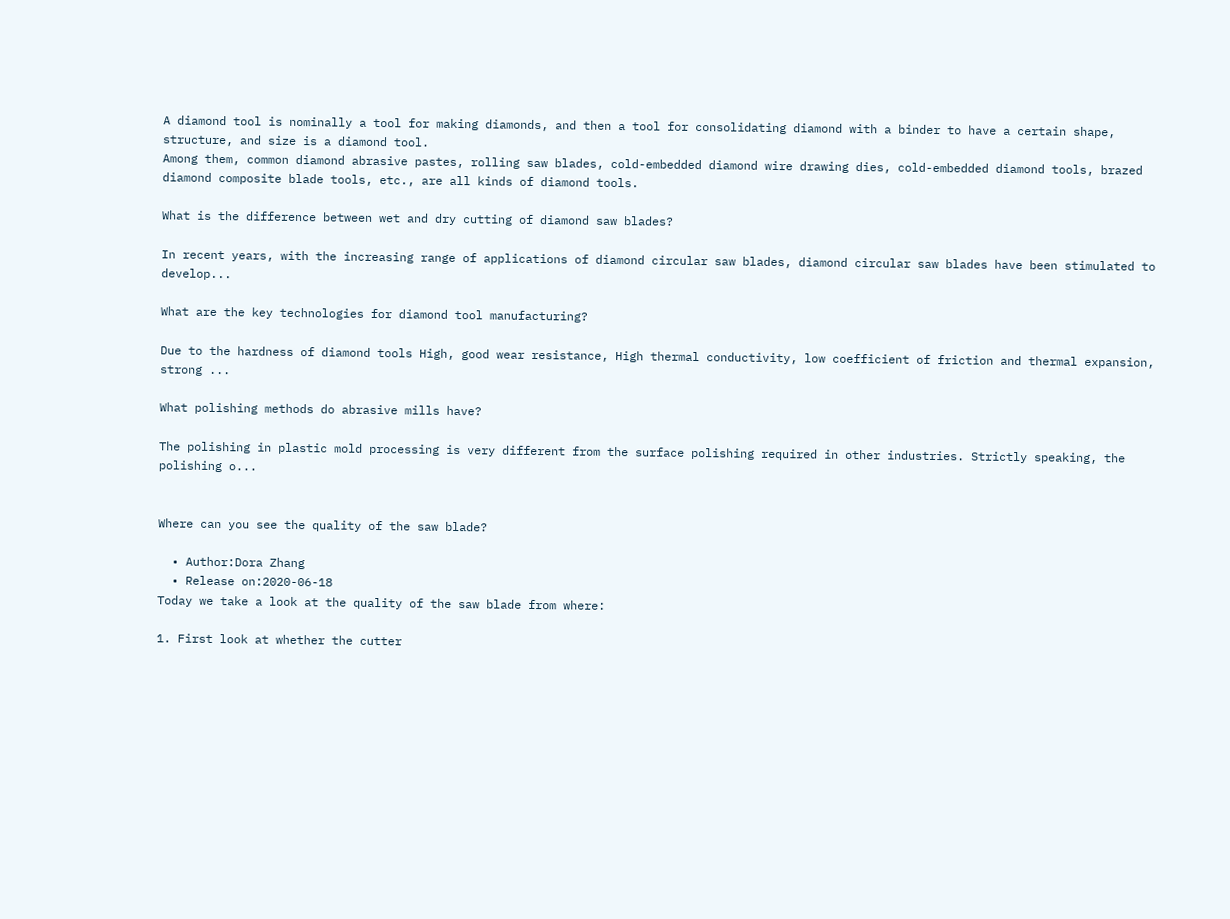A diamond tool is nominally a tool for making diamonds, and then a tool for consolidating diamond with a binder to have a certain shape, structure, and size is a diamond tool.
Among them, common diamond abrasive pastes, rolling saw blades, cold-embedded diamond wire drawing dies, cold-embedded diamond tools, brazed diamond composite blade tools, etc., are all kinds of diamond tools.

What is the difference between wet and dry cutting of diamond saw blades?

In recent years, with the increasing range of applications of diamond circular saw blades, diamond circular saw blades have been stimulated to develop...

What are the key technologies for diamond tool manufacturing?

Due to the hardness of diamond tools High, good wear resistance, High thermal conductivity, low coefficient of friction and thermal expansion, strong ...

What polishing methods do abrasive mills have?

The polishing in plastic mold processing is very different from the surface polishing required in other industries. Strictly speaking, the polishing o...


Where can you see the quality of the saw blade?

  • Author:Dora Zhang
  • Release on:2020-06-18
Today we take a look at the quality of the saw blade from where:

1. First look at whether the cutter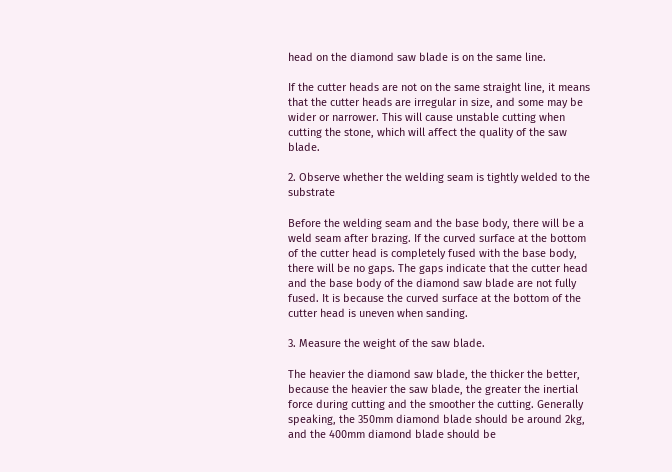head on the diamond saw blade is on the same line.

If the cutter heads are not on the same straight line, it means that the cutter heads are irregular in size, and some may be wider or narrower. This will cause unstable cutting when cutting the stone, which will affect the quality of the saw blade.

2. Observe whether the welding seam is tightly welded to the substrate

Before the welding seam and the base body, there will be a weld seam after brazing. If the curved surface at the bottom of the cutter head is completely fused with the base body, there will be no gaps. The gaps indicate that the cutter head and the base body of the diamond saw blade are not fully fused. It is because the curved surface at the bottom of the cutter head is uneven when sanding.

3. Measure the weight of the saw blade.

The heavier the diamond saw blade, the thicker the better, because the heavier the saw blade, the greater the inertial force during cutting and the smoother the cutting. Generally speaking, the 350mm diamond blade should be around 2kg, and the 400mm diamond blade should be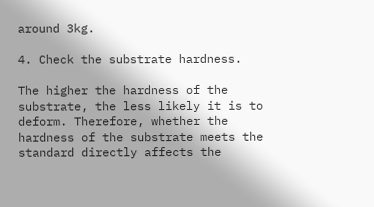around 3kg.

4. Check the substrate hardness.

The higher the hardness of the substrate, the less likely it is to deform. Therefore, whether the hardness of the substrate meets the standard directly affects the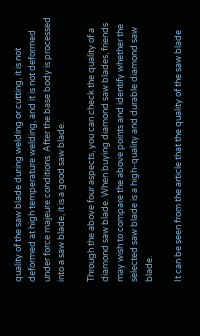quality of the saw blade during welding or cutting, it is not deformed at high temperature welding, and it is not deformed under force majeure conditions. After the base body is processed into a saw blade, it is a good saw blade.

Through the above four aspects, you can check the quality of a diamond saw blade. When buying diamond saw blades, friends may wish to compare the above points and identify whether the selected saw blade is a high-quality and durable diamond saw blade.

It can be seen from the article that the quality of the saw blade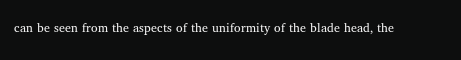can be seen from the aspects of the uniformity of the blade head, the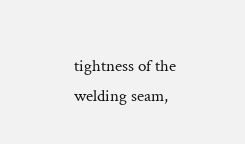tightness of the welding seam,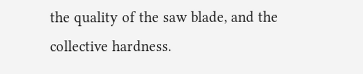the quality of the saw blade, and the collective hardness.